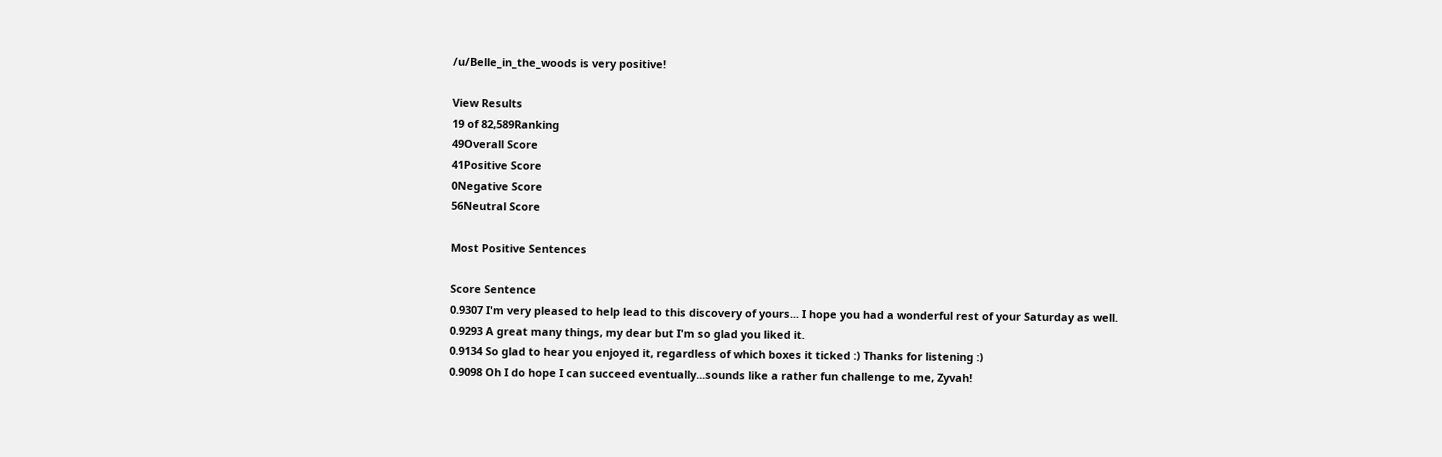/u/Belle_in_the_woods is very positive!

View Results
19 of 82,589Ranking
49Overall Score
41Positive Score
0Negative Score
56Neutral Score

Most Positive Sentences

Score Sentence
0.9307 I'm very pleased to help lead to this discovery of yours... I hope you had a wonderful rest of your Saturday as well.
0.9293 A great many things, my dear but I'm so glad you liked it.
0.9134 So glad to hear you enjoyed it, regardless of which boxes it ticked :) Thanks for listening :)
0.9098 Oh I do hope I can succeed eventually...sounds like a rather fun challenge to me, Zyvah!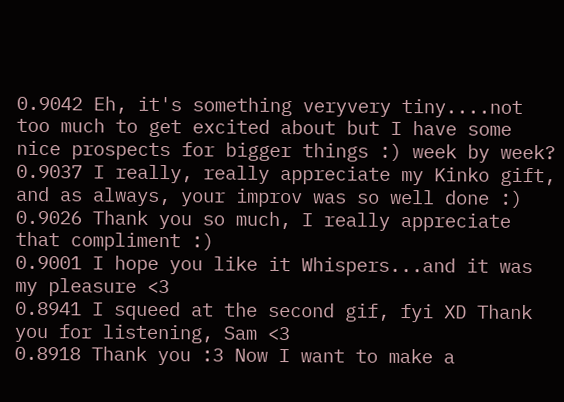0.9042 Eh, it's something veryvery tiny....not too much to get excited about but I have some nice prospects for bigger things :) week by week?
0.9037 I really, really appreciate my Kinko gift, and as always, your improv was so well done :)
0.9026 Thank you so much, I really appreciate that compliment :)
0.9001 I hope you like it Whispers...and it was my pleasure <3
0.8941 I squeed at the second gif, fyi XD Thank you for listening, Sam <3
0.8918 Thank you :3 Now I want to make a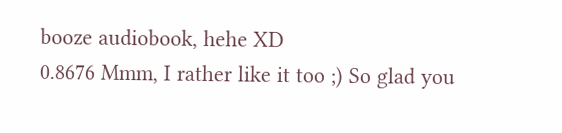booze audiobook, hehe XD
0.8676 Mmm, I rather like it too ;) So glad you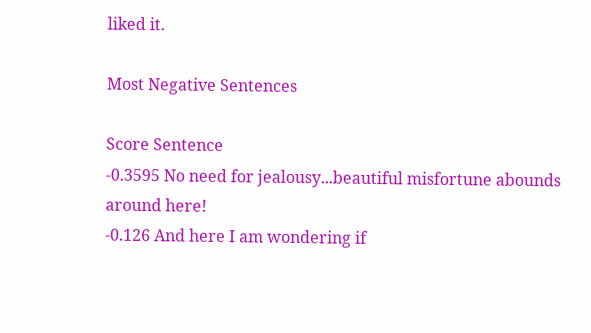liked it.

Most Negative Sentences

Score Sentence
-0.3595 No need for jealousy...beautiful misfortune abounds around here!
-0.126 And here I am wondering if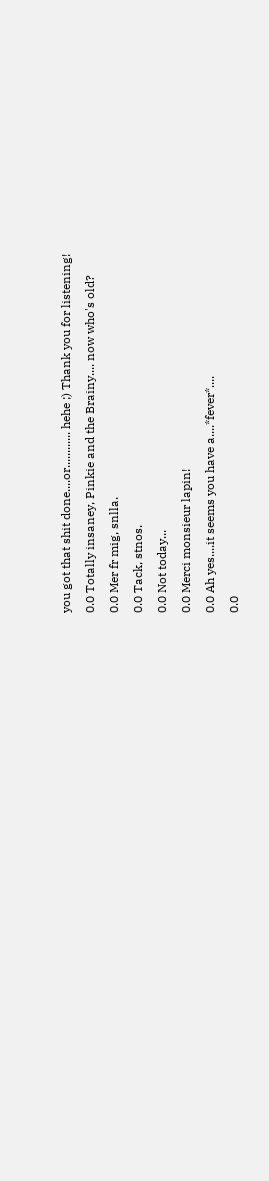you got that shit done....or............ hehe ;) Thank you for listening!
0.0 Totally insaney, Pinkie and the Brainy.... now who's old?
0.0 Mer fr mig, snlla.
0.0 Tack, stnos.
0.0 Not today...
0.0 Merci monsieur lapin!
0.0 Ah yes....it seems you have a....*fever*....
0.0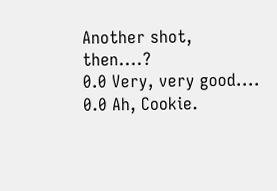Another shot, then....?
0.0 Very, very good....
0.0 Ah, Cookie.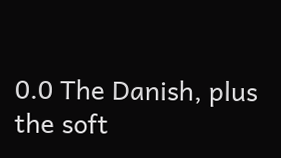0.0 The Danish, plus the soft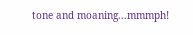tone and moaning...mmmph!